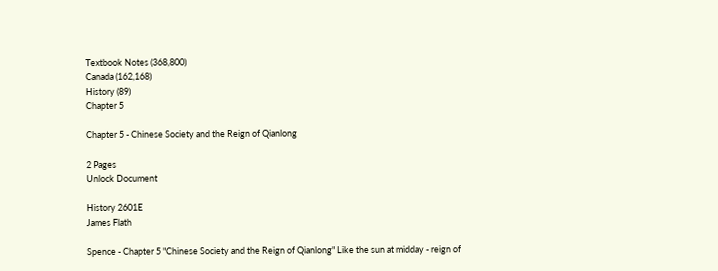Textbook Notes (368,800)
Canada (162,168)
History (89)
Chapter 5

Chapter 5 - Chinese Society and the Reign of Qianlong

2 Pages
Unlock Document

History 2601E
James Flath

Spence - Chapter 5 "Chinese Society and the Reign of Qianlong" Like the sun at midday - reign of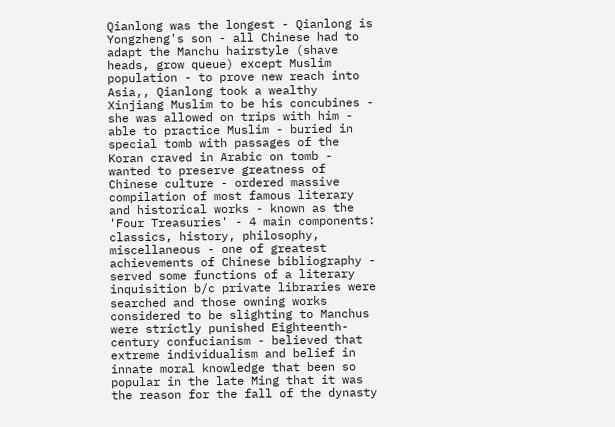Qianlong was the longest - Qianlong is Yongzheng's son - all Chinese had to adapt the Manchu hairstyle (shave heads, grow queue) except Muslim population - to prove new reach into Asia,, Qianlong took a wealthy Xinjiang Muslim to be his concubines - she was allowed on trips with him - able to practice Muslim - buried in special tomb with passages of the Koran craved in Arabic on tomb - wanted to preserve greatness of Chinese culture - ordered massive compilation of most famous literary and historical works - known as the 'Four Treasuries' - 4 main components: classics, history, philosophy, miscellaneous - one of greatest achievements of Chinese bibliography - served some functions of a literary inquisition b/c private libraries were searched and those owning works considered to be slighting to Manchus were strictly punished Eighteenth-century confucianism - believed that extreme individualism and belief in innate moral knowledge that been so popular in the late Ming that it was the reason for the fall of the dynasty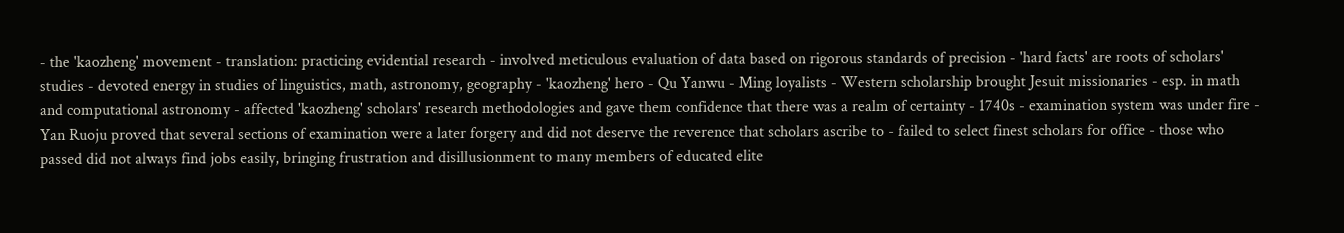- the 'kaozheng' movement - translation: practicing evidential research - involved meticulous evaluation of data based on rigorous standards of precision - 'hard facts' are roots of scholars' studies - devoted energy in studies of linguistics, math, astronomy, geography - 'kaozheng' hero - Qu Yanwu - Ming loyalists - Western scholarship brought Jesuit missionaries - esp. in math and computational astronomy - affected 'kaozheng' scholars' research methodologies and gave them confidence that there was a realm of certainty - 1740s - examination system was under fire - Yan Ruoju proved that several sections of examination were a later forgery and did not deserve the reverence that scholars ascribe to - failed to select finest scholars for office - those who passed did not always find jobs easily, bringing frustration and disillusionment to many members of educated elite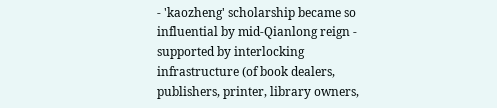- 'kaozheng' scholarship became so influential by mid-Qianlong reign - supported by interlocking infrastructure (of book dealers, publishers, printer, library owners,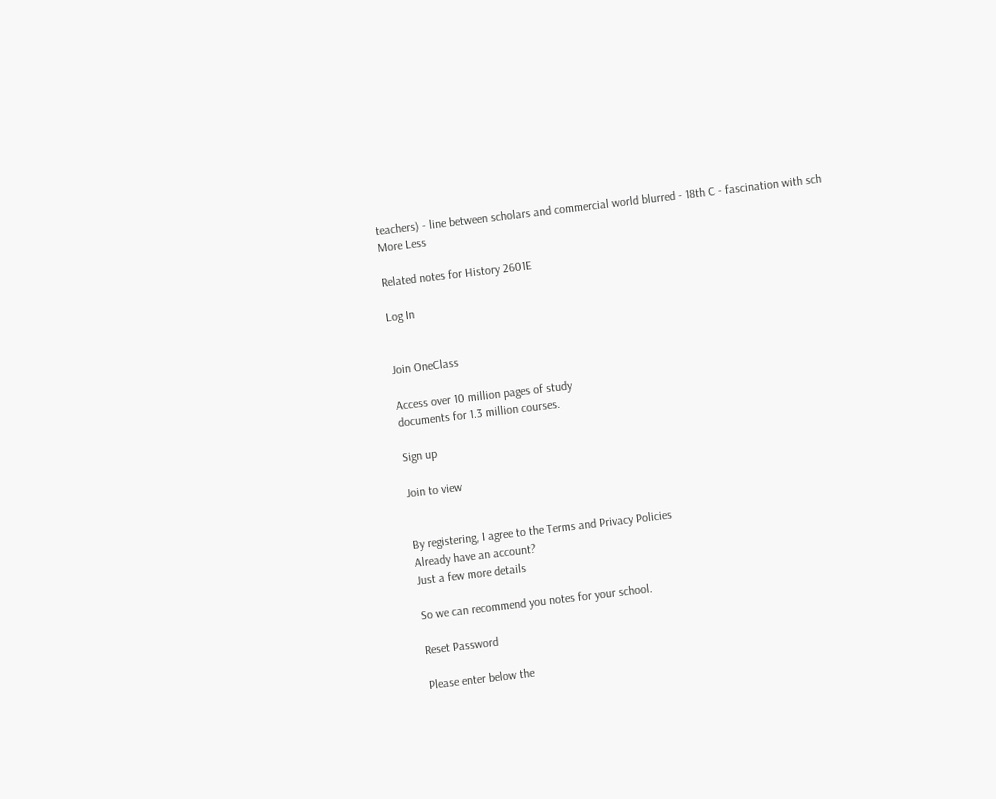teachers) - line between scholars and commercial world blurred - 18th C - fascination with sch
More Less

Related notes for History 2601E

Log In


Join OneClass

Access over 10 million pages of study
documents for 1.3 million courses.

Sign up

Join to view


By registering, I agree to the Terms and Privacy Policies
Already have an account?
Just a few more details

So we can recommend you notes for your school.

Reset Password

Please enter below the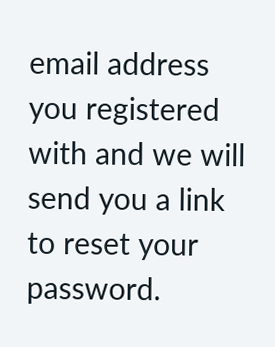email address you registered with and we will send you a link to reset your password.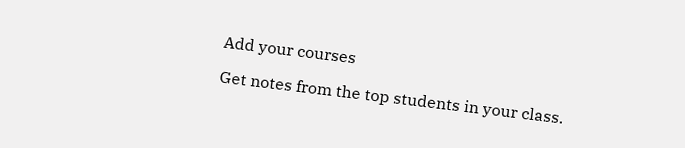Add your courses

Get notes from the top students in your class.